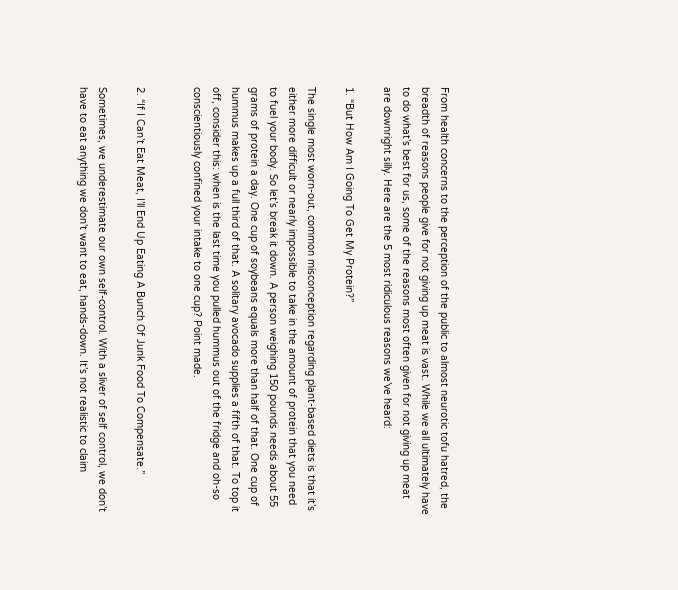From health concerns to the perception of the public to almost neurotic tofu hatred, the breadth of reasons people give for not giving up meat is vast. While we all ultimately have to do what’s best for us, some of the reasons most often given for not giving up meat are downright silly. Here are the 5 most ridiculous reasons we’ve heard:

1. “But How Am I Going To Get My Protein?”

The single most worn-out, common misconception regarding plant-based diets is that it’s either more difficult or nearly impossible to take in the amount of protein that you need to fuel your body. So let’s break it down. A person weighing 150 pounds needs about 55 grams of protein a day. One cup of soybeans equals more than half of that. One cup of hummus makes up a full third of that. A solitary avocado supplies a fifth of that. To top it off, consider this: when is the last time you pulled hummus out of the fridge and oh-so conscientiously confined your intake to one cup? Point made.


2. “If I Can’t Eat Meat, I’ll End Up Eating A Bunch Of Junk Food To Compensate.”

Sometimes, we underestimate our own self-control. With a sliver of self control, we don’t have to eat anything we don’t want to eat, hands-down. It’s not realistic to claim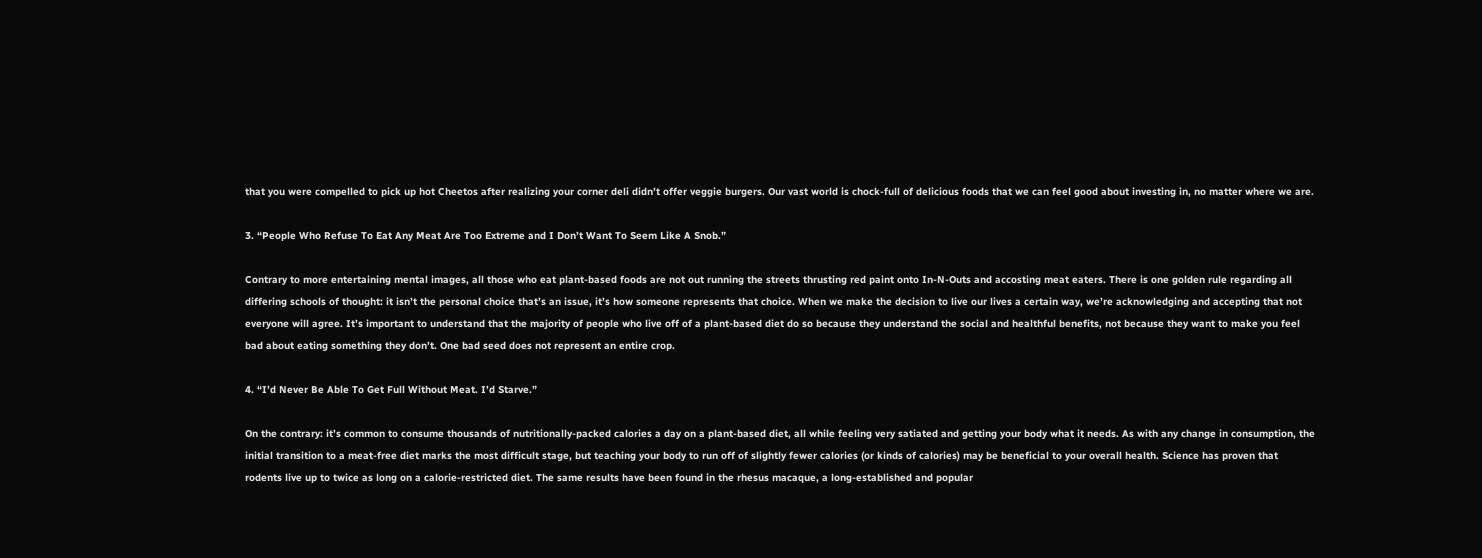that you were compelled to pick up hot Cheetos after realizing your corner deli didn’t offer veggie burgers. Our vast world is chock-full of delicious foods that we can feel good about investing in, no matter where we are.

3. “People Who Refuse To Eat Any Meat Are Too Extreme and I Don’t Want To Seem Like A Snob.”

Contrary to more entertaining mental images, all those who eat plant-based foods are not out running the streets thrusting red paint onto In-N-Outs and accosting meat eaters. There is one golden rule regarding all differing schools of thought: it isn’t the personal choice that’s an issue, it’s how someone represents that choice. When we make the decision to live our lives a certain way, we’re acknowledging and accepting that not everyone will agree. It’s important to understand that the majority of people who live off of a plant-based diet do so because they understand the social and healthful benefits, not because they want to make you feel bad about eating something they don’t. One bad seed does not represent an entire crop.

4. “I’d Never Be Able To Get Full Without Meat. I’d Starve.”

On the contrary: it’s common to consume thousands of nutritionally-packed calories a day on a plant-based diet, all while feeling very satiated and getting your body what it needs. As with any change in consumption, the initial transition to a meat-free diet marks the most difficult stage, but teaching your body to run off of slightly fewer calories (or kinds of calories) may be beneficial to your overall health. Science has proven that rodents live up to twice as long on a calorie-restricted diet. The same results have been found in the rhesus macaque, a long-established and popular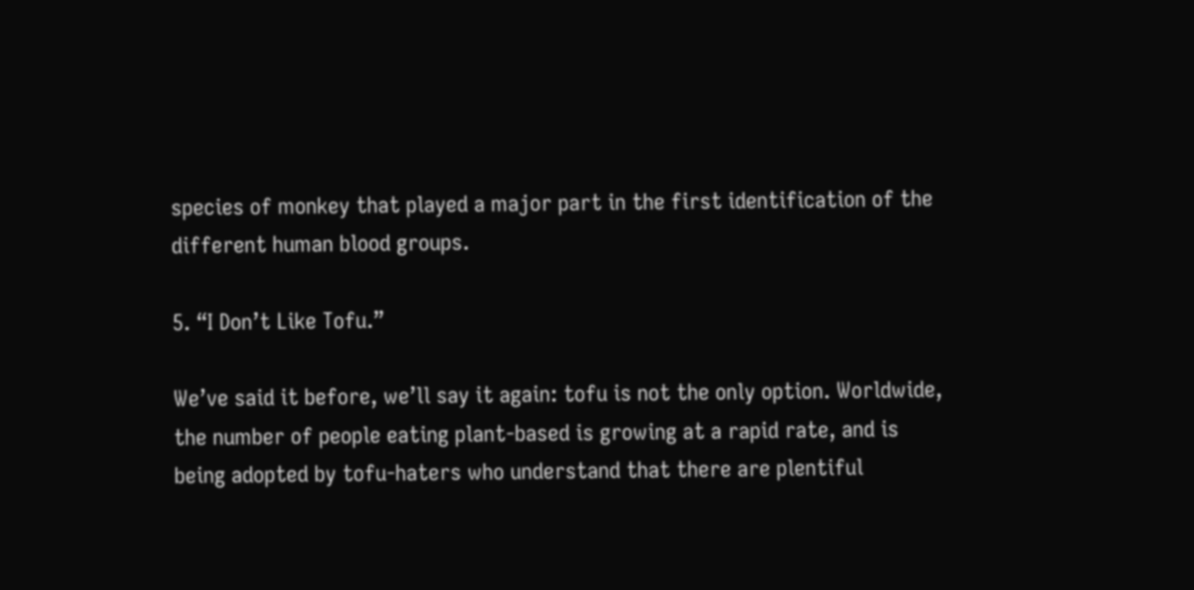species of monkey that played a major part in the first identification of the different human blood groups.

5. “I Don’t Like Tofu.”

We’ve said it before, we’ll say it again: tofu is not the only option. Worldwide, the number of people eating plant-based is growing at a rapid rate, and is being adopted by tofu-haters who understand that there are plentiful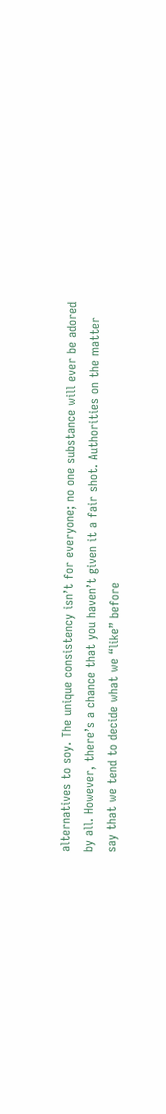alternatives to soy. The unique consistency isn’t for everyone; no one substance will ever be adored by all. However, there’s a chance that you haven’t given it a fair shot. Authorities on the matter say that we tend to decide what we “like” before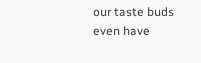our taste buds even have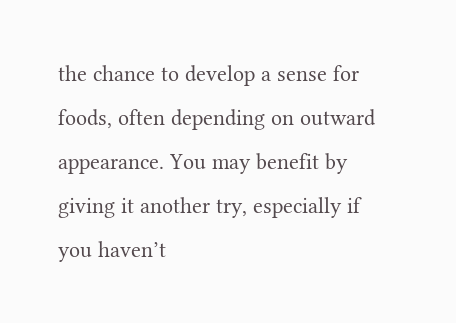the chance to develop a sense for foods, often depending on outward appearance. You may benefit by giving it another try, especially if you haven’t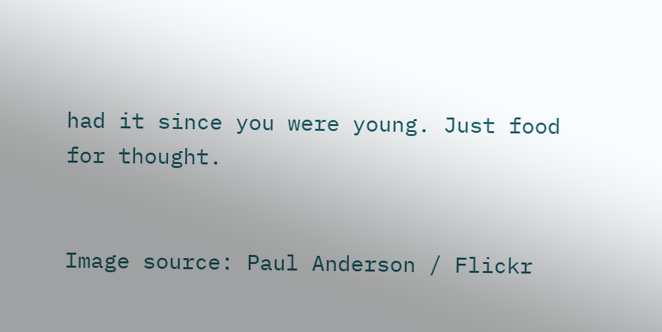had it since you were young. Just food for thought.


Image source: Paul Anderson / Flickr